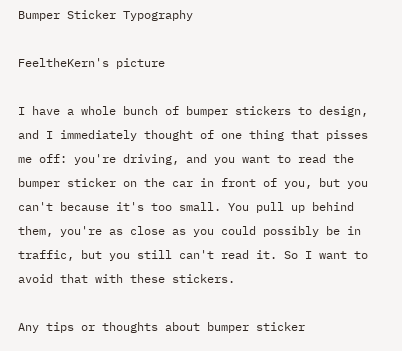Bumper Sticker Typography

FeeltheKern's picture

I have a whole bunch of bumper stickers to design, and I immediately thought of one thing that pisses me off: you're driving, and you want to read the bumper sticker on the car in front of you, but you can't because it's too small. You pull up behind them, you're as close as you could possibly be in traffic, but you still can't read it. So I want to avoid that with these stickers.

Any tips or thoughts about bumper sticker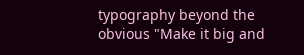typography beyond the obvious "Make it big and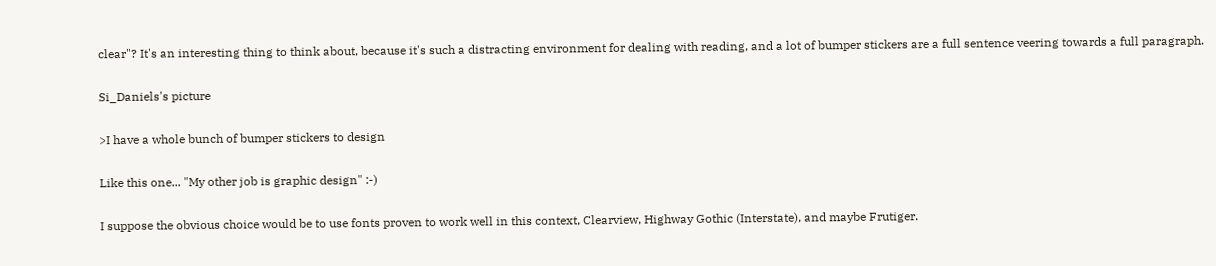clear"? It's an interesting thing to think about, because it's such a distracting environment for dealing with reading, and a lot of bumper stickers are a full sentence veering towards a full paragraph.

Si_Daniels's picture

>I have a whole bunch of bumper stickers to design

Like this one... "My other job is graphic design" :-)

I suppose the obvious choice would be to use fonts proven to work well in this context, Clearview, Highway Gothic (Interstate), and maybe Frutiger.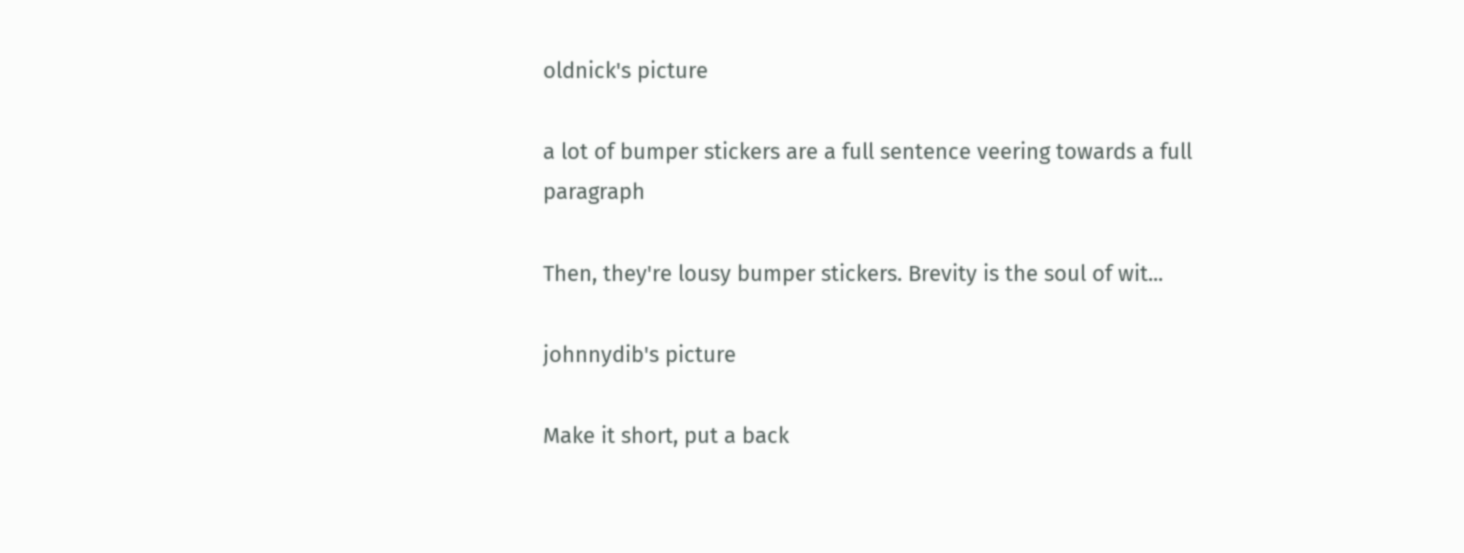oldnick's picture

a lot of bumper stickers are a full sentence veering towards a full paragraph

Then, they're lousy bumper stickers. Brevity is the soul of wit...

johnnydib's picture

Make it short, put a back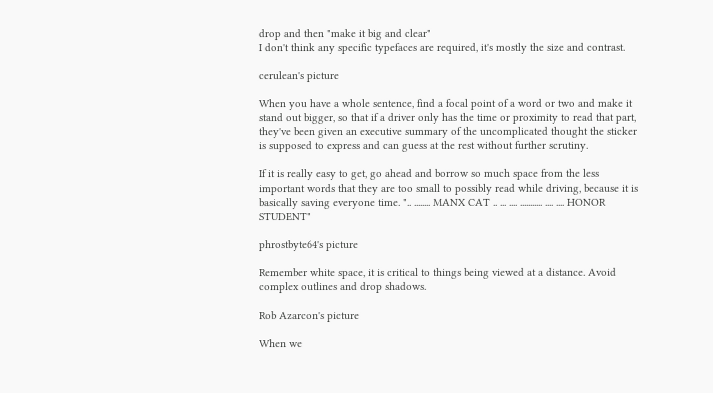drop and then "make it big and clear"
I don't think any specific typefaces are required, it's mostly the size and contrast.

cerulean's picture

When you have a whole sentence, find a focal point of a word or two and make it stand out bigger, so that if a driver only has the time or proximity to read that part, they've been given an executive summary of the uncomplicated thought the sticker is supposed to express and can guess at the rest without further scrutiny.

If it is really easy to get, go ahead and borrow so much space from the less important words that they are too small to possibly read while driving, because it is basically saving everyone time. ".. ........ MANX CAT .. ... .... ........... .... .... HONOR STUDENT"

phrostbyte64's picture

Remember white space, it is critical to things being viewed at a distance. Avoid complex outlines and drop shadows.

Rob Azarcon's picture

When we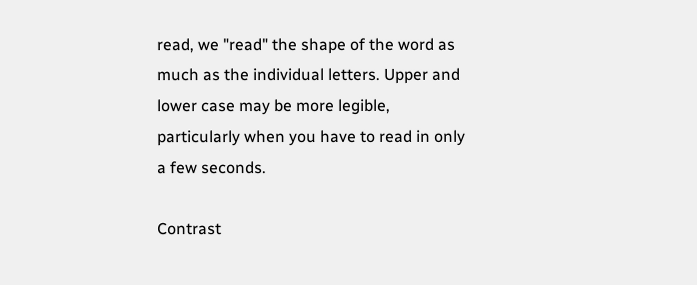read, we "read" the shape of the word as much as the individual letters. Upper and lower case may be more legible, particularly when you have to read in only a few seconds.

Contrast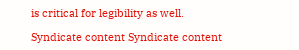is critical for legibility as well.

Syndicate content Syndicate content